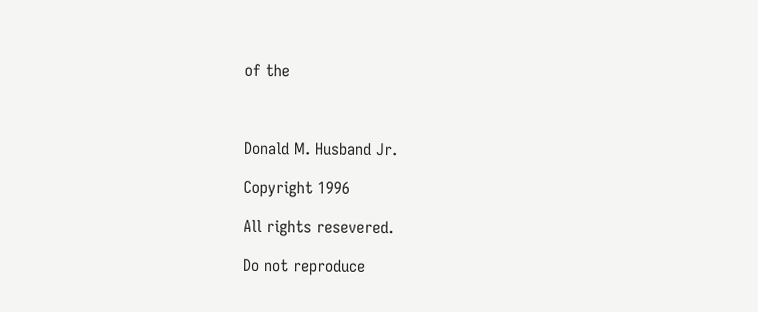of the



Donald M. Husband Jr.

Copyright 1996

All rights resevered.

Do not reproduce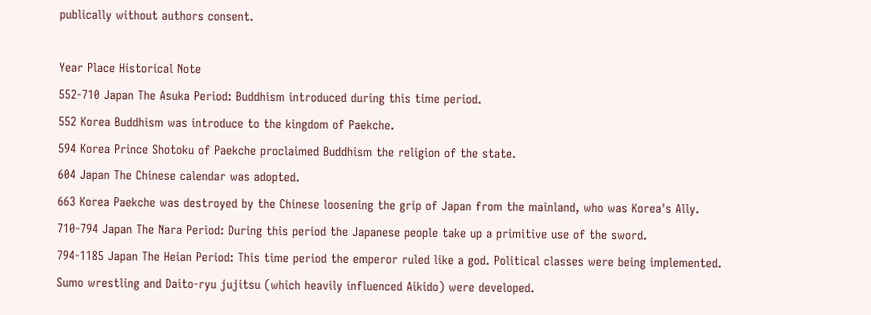publically without authors consent.

Year Place Historical Note
552-710 Japan The Asuka Period: Buddhism introduced during this time period.
552 Korea Buddhism was introduce to the kingdom of Paekche.
594 Korea Prince Shotoku of Paekche proclaimed Buddhism the religion of the state.
604 Japan The Chinese calendar was adopted.
663 Korea Paekche was destroyed by the Chinese loosening the grip of Japan from the mainland, who was Korea's Ally.
710-794 Japan The Nara Period: During this period the Japanese people take up a primitive use of the sword.
794-1185 Japan The Heian Period: This time period the emperor ruled like a god. Political classes were being implemented. Sumo wrestling and Daito-ryu jujitsu (which heavily influenced Aikido) were developed.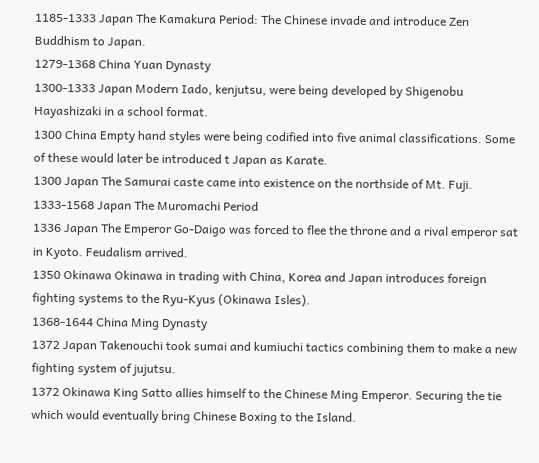1185-1333 Japan The Kamakura Period: The Chinese invade and introduce Zen Buddhism to Japan.
1279-1368 China Yuan Dynasty
1300-1333 Japan Modern Iado, kenjutsu, were being developed by Shigenobu Hayashizaki in a school format.
1300 China Empty hand styles were being codified into five animal classifications. Some of these would later be introduced t Japan as Karate.
1300 Japan The Samurai caste came into existence on the northside of Mt. Fuji.
1333-1568 Japan The Muromachi Period
1336 Japan The Emperor Go-Daigo was forced to flee the throne and a rival emperor sat in Kyoto. Feudalism arrived.
1350 Okinawa Okinawa in trading with China, Korea and Japan introduces foreign fighting systems to the Ryu-Kyus (Okinawa Isles).
1368-1644 China Ming Dynasty
1372 Japan Takenouchi took sumai and kumiuchi tactics combining them to make a new fighting system of jujutsu.
1372 Okinawa King Satto allies himself to the Chinese Ming Emperor. Securing the tie which would eventually bring Chinese Boxing to the Island.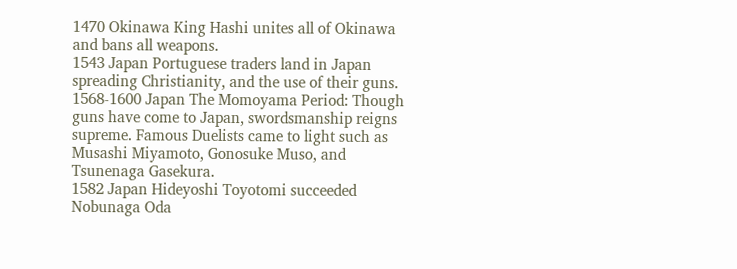1470 Okinawa King Hashi unites all of Okinawa and bans all weapons.
1543 Japan Portuguese traders land in Japan spreading Christianity, and the use of their guns.
1568-1600 Japan The Momoyama Period: Though guns have come to Japan, swordsmanship reigns supreme. Famous Duelists came to light such as Musashi Miyamoto, Gonosuke Muso, and Tsunenaga Gasekura.
1582 Japan Hideyoshi Toyotomi succeeded Nobunaga Oda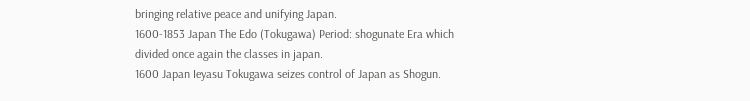bringing relative peace and unifying Japan.
1600-1853 Japan The Edo (Tokugawa) Period: shogunate Era which divided once again the classes in japan.
1600 Japan Ieyasu Tokugawa seizes control of Japan as Shogun.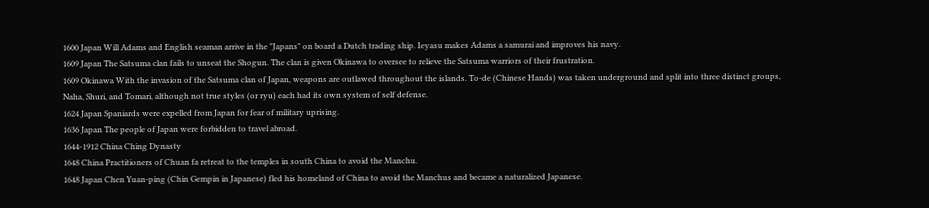1600 Japan Will Adams and English seaman arrive in the "Japans" on board a Dutch trading ship. Ieyasu makes Adams a samurai and improves his navy.
1609 Japan The Satsuma clan fails to unseat the Shogun. The clan is given Okinawa to oversee to relieve the Satsuma warriors of their frustration.
1609 Okinawa With the invasion of the Satsuma clan of Japan, weapons are outlawed throughout the islands. To-de (Chinese Hands) was taken underground and split into three distinct groups, Naha, Shuri, and Tomari, although not true styles (or ryu) each had its own system of self defense.
1624 Japan Spaniards were expelled from Japan for fear of military uprising.
1636 Japan The people of Japan were forbidden to travel abroad.
1644-1912 China Ching Dynasty
1648 China Practitioners of Chuan fa retreat to the temples in south China to avoid the Manchu.
1648 Japan Chen Yuan-ping (Chin Gempin in Japanese) fled his homeland of China to avoid the Manchus and became a naturalized Japanese.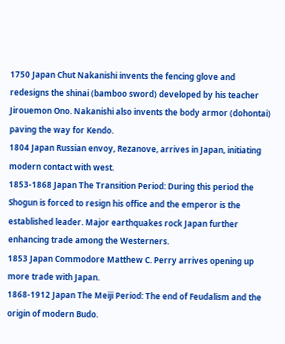1750 Japan Chut Nakanishi invents the fencing glove and redesigns the shinai (bamboo sword) developed by his teacher Jirouemon Ono. Nakanishi also invents the body armor (dohontai) paving the way for Kendo.
1804 Japan Russian envoy, Rezanove, arrives in Japan, initiating modern contact with west.
1853-1868 Japan The Transition Period: During this period the Shogun is forced to resign his office and the emperor is the established leader. Major earthquakes rock Japan further enhancing trade among the Westerners.
1853 Japan Commodore Matthew C. Perry arrives opening up more trade with Japan.
1868-1912 Japan The Meiji Period: The end of Feudalism and the origin of modern Budo.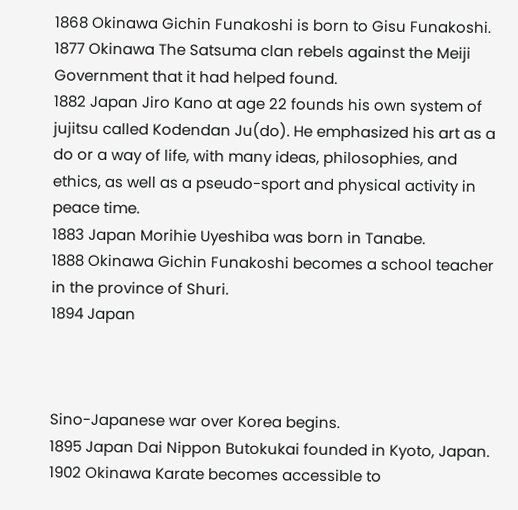1868 Okinawa Gichin Funakoshi is born to Gisu Funakoshi.
1877 Okinawa The Satsuma clan rebels against the Meiji Government that it had helped found.
1882 Japan Jiro Kano at age 22 founds his own system of jujitsu called Kodendan Ju(do). He emphasized his art as a do or a way of life, with many ideas, philosophies, and ethics, as well as a pseudo-sport and physical activity in peace time.
1883 Japan Morihie Uyeshiba was born in Tanabe.
1888 Okinawa Gichin Funakoshi becomes a school teacher in the province of Shuri.
1894 Japan



Sino-Japanese war over Korea begins.
1895 Japan Dai Nippon Butokukai founded in Kyoto, Japan.
1902 Okinawa Karate becomes accessible to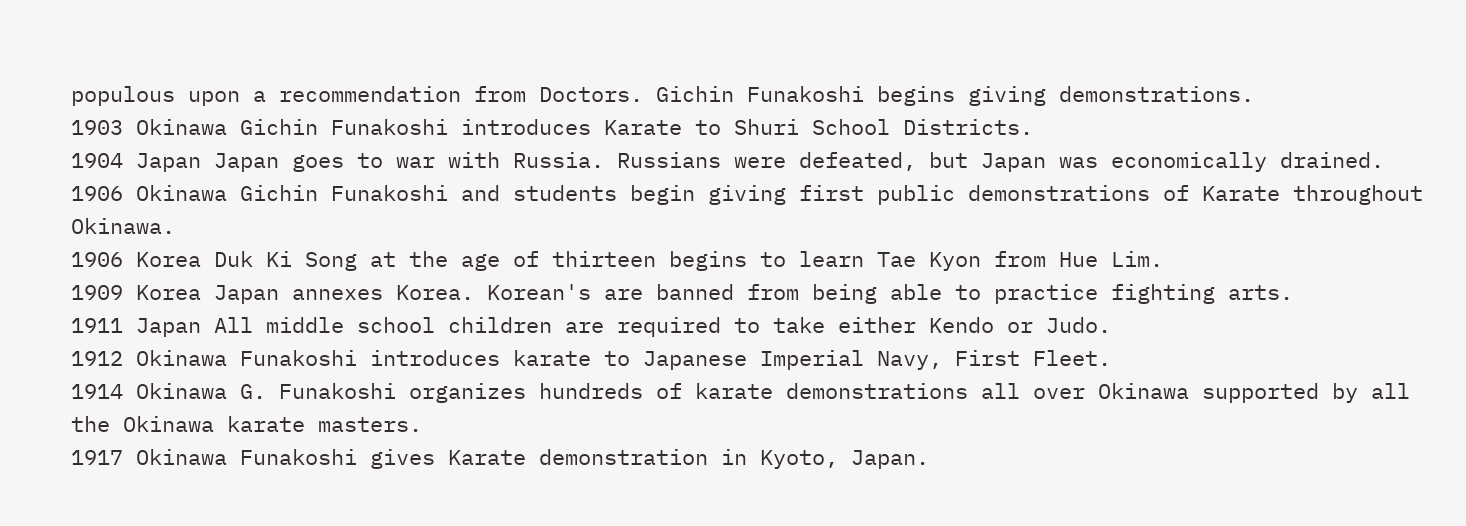populous upon a recommendation from Doctors. Gichin Funakoshi begins giving demonstrations.
1903 Okinawa Gichin Funakoshi introduces Karate to Shuri School Districts.
1904 Japan Japan goes to war with Russia. Russians were defeated, but Japan was economically drained.
1906 Okinawa Gichin Funakoshi and students begin giving first public demonstrations of Karate throughout Okinawa.
1906 Korea Duk Ki Song at the age of thirteen begins to learn Tae Kyon from Hue Lim.
1909 Korea Japan annexes Korea. Korean's are banned from being able to practice fighting arts.
1911 Japan All middle school children are required to take either Kendo or Judo.
1912 Okinawa Funakoshi introduces karate to Japanese Imperial Navy, First Fleet.
1914 Okinawa G. Funakoshi organizes hundreds of karate demonstrations all over Okinawa supported by all the Okinawa karate masters.
1917 Okinawa Funakoshi gives Karate demonstration in Kyoto, Japan.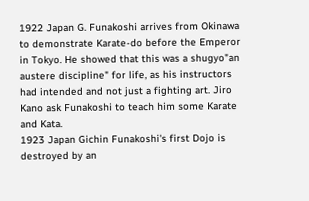1922 Japan G. Funakoshi arrives from Okinawa to demonstrate Karate-do before the Emperor in Tokyo. He showed that this was a shugyo"an austere discipline" for life, as his instructors had intended and not just a fighting art. Jiro Kano ask Funakoshi to teach him some Karate and Kata.
1923 Japan Gichin Funakoshi's first Dojo is destroyed by an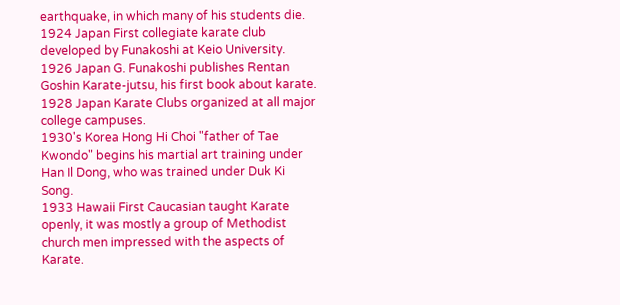earthquake, in which many of his students die.
1924 Japan First collegiate karate club developed by Funakoshi at Keio University.
1926 Japan G. Funakoshi publishes Rentan Goshin Karate-jutsu, his first book about karate.
1928 Japan Karate Clubs organized at all major college campuses.
1930's Korea Hong Hi Choi "father of Tae Kwondo" begins his martial art training under Han Il Dong, who was trained under Duk Ki Song.
1933 Hawaii First Caucasian taught Karate openly, it was mostly a group of Methodist church men impressed with the aspects of Karate.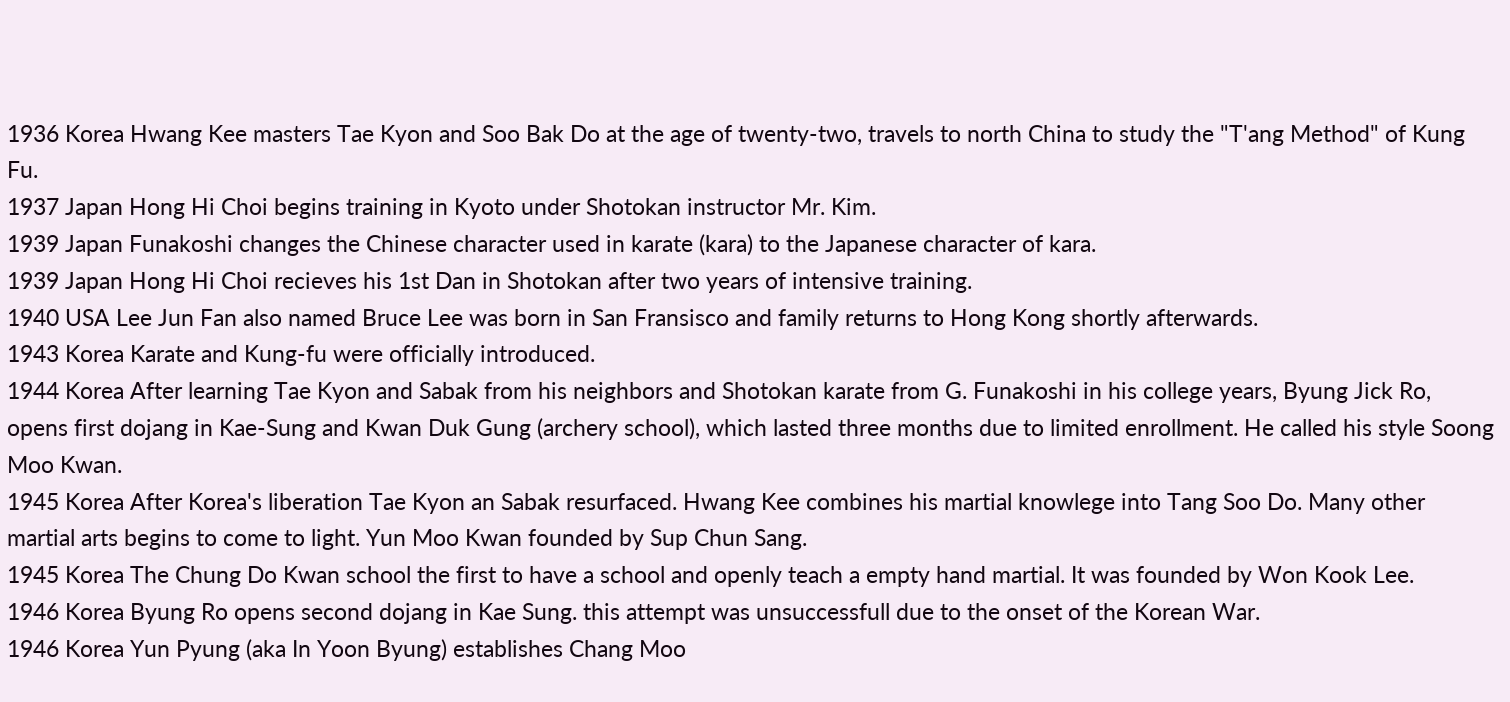1936 Korea Hwang Kee masters Tae Kyon and Soo Bak Do at the age of twenty-two, travels to north China to study the "T'ang Method" of Kung Fu.
1937 Japan Hong Hi Choi begins training in Kyoto under Shotokan instructor Mr. Kim.
1939 Japan Funakoshi changes the Chinese character used in karate (kara) to the Japanese character of kara.
1939 Japan Hong Hi Choi recieves his 1st Dan in Shotokan after two years of intensive training.
1940 USA Lee Jun Fan also named Bruce Lee was born in San Fransisco and family returns to Hong Kong shortly afterwards.
1943 Korea Karate and Kung-fu were officially introduced.
1944 Korea After learning Tae Kyon and Sabak from his neighbors and Shotokan karate from G. Funakoshi in his college years, Byung Jick Ro, opens first dojang in Kae-Sung and Kwan Duk Gung (archery school), which lasted three months due to limited enrollment. He called his style Soong Moo Kwan.
1945 Korea After Korea's liberation Tae Kyon an Sabak resurfaced. Hwang Kee combines his martial knowlege into Tang Soo Do. Many other martial arts begins to come to light. Yun Moo Kwan founded by Sup Chun Sang.
1945 Korea The Chung Do Kwan school the first to have a school and openly teach a empty hand martial. It was founded by Won Kook Lee.
1946 Korea Byung Ro opens second dojang in Kae Sung. this attempt was unsuccessfull due to the onset of the Korean War.
1946 Korea Yun Pyung (aka In Yoon Byung) establishes Chang Moo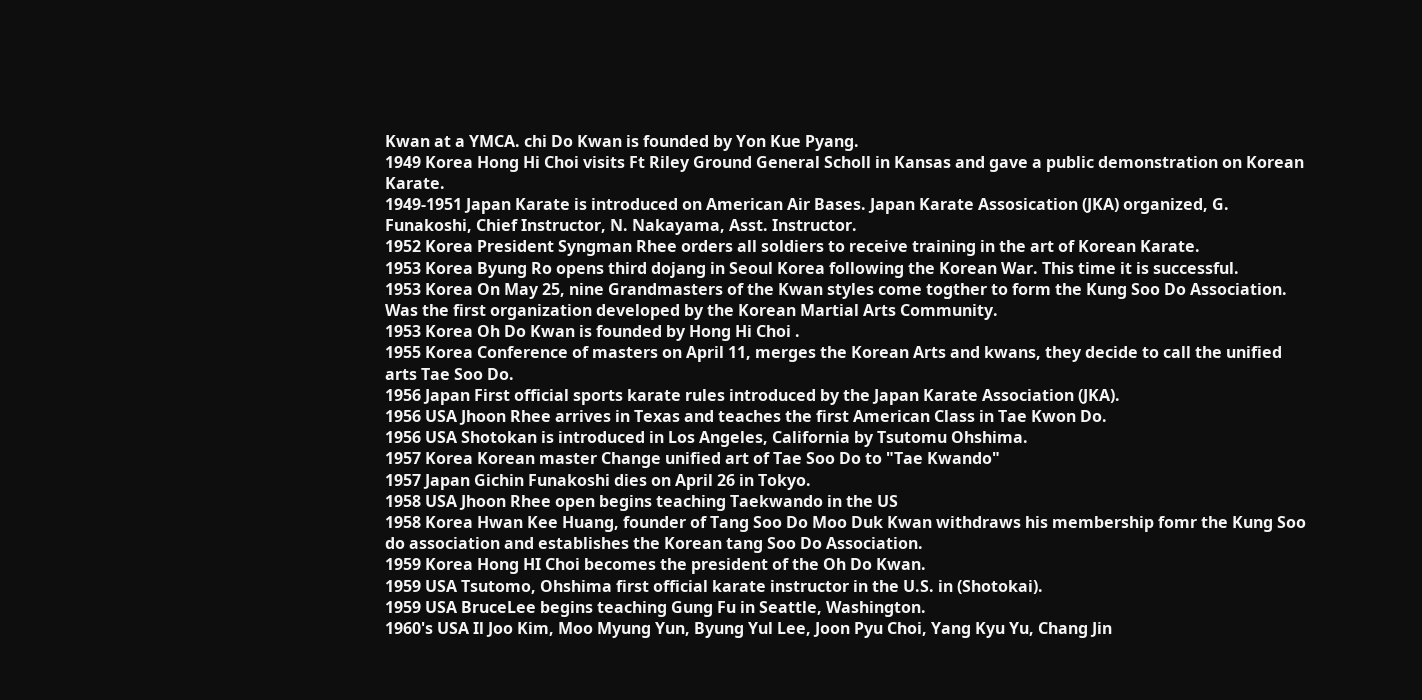Kwan at a YMCA. chi Do Kwan is founded by Yon Kue Pyang.
1949 Korea Hong Hi Choi visits Ft Riley Ground General Scholl in Kansas and gave a public demonstration on Korean Karate.
1949-1951 Japan Karate is introduced on American Air Bases. Japan Karate Assosication (JKA) organized, G. Funakoshi, Chief Instructor, N. Nakayama, Asst. Instructor.
1952 Korea President Syngman Rhee orders all soldiers to receive training in the art of Korean Karate.
1953 Korea Byung Ro opens third dojang in Seoul Korea following the Korean War. This time it is successful.
1953 Korea On May 25, nine Grandmasters of the Kwan styles come togther to form the Kung Soo Do Association. Was the first organization developed by the Korean Martial Arts Community.
1953 Korea Oh Do Kwan is founded by Hong Hi Choi .
1955 Korea Conference of masters on April 11, merges the Korean Arts and kwans, they decide to call the unified arts Tae Soo Do.
1956 Japan First official sports karate rules introduced by the Japan Karate Association (JKA).
1956 USA Jhoon Rhee arrives in Texas and teaches the first American Class in Tae Kwon Do.
1956 USA Shotokan is introduced in Los Angeles, California by Tsutomu Ohshima.
1957 Korea Korean master Change unified art of Tae Soo Do to "Tae Kwando"
1957 Japan Gichin Funakoshi dies on April 26 in Tokyo.
1958 USA Jhoon Rhee open begins teaching Taekwando in the US
1958 Korea Hwan Kee Huang, founder of Tang Soo Do Moo Duk Kwan withdraws his membership fomr the Kung Soo do association and establishes the Korean tang Soo Do Association.
1959 Korea Hong HI Choi becomes the president of the Oh Do Kwan.
1959 USA Tsutomo, Ohshima first official karate instructor in the U.S. in (Shotokai).
1959 USA BruceLee begins teaching Gung Fu in Seattle, Washington.
1960's USA Il Joo Kim, Moo Myung Yun, Byung Yul Lee, Joon Pyu Choi, Yang Kyu Yu, Chang Jin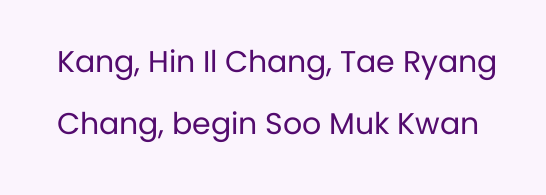Kang, Hin Il Chang, Tae Ryang Chang, begin Soo Muk Kwan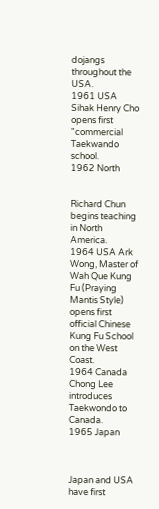dojangs throughout the USA.
1961 USA Sihak Henry Cho opens first "commercial Taekwando school.
1962 North


Richard Chun begins teaching in North America.
1964 USA Ark Wong, Master of Wah Que Kung Fu (Praying Mantis Style) opens first official Chinese Kung Fu School on the West Coast.
1964 Canada Chong Lee introduces Taekwondo to Canada.
1965 Japan



Japan and USA have first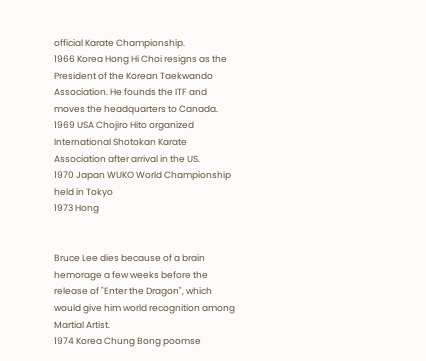official Karate Championship.
1966 Korea Hong Hi Choi resigns as the President of the Korean Taekwando Association. He founds the ITF and moves the headquarters to Canada.
1969 USA Chojiro Hito organized International Shotokan Karate Association after arrival in the US.
1970 Japan WUKO World Championship held in Tokyo
1973 Hong


Bruce Lee dies because of a brain hemorage a few weeks before the release of "Enter the Dragon", which would give him world recognition among Martial Artist.
1974 Korea Chung Bong poomse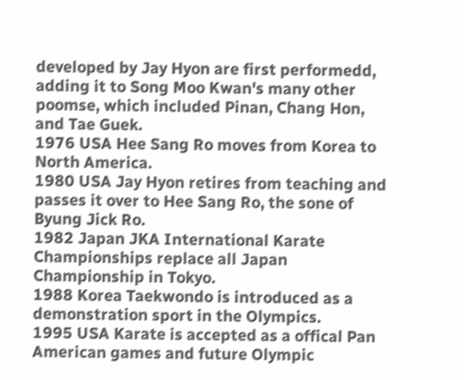developed by Jay Hyon are first performedd, adding it to Song Moo Kwan's many other poomse, which included Pinan, Chang Hon, and Tae Guek.
1976 USA Hee Sang Ro moves from Korea to North America.
1980 USA Jay Hyon retires from teaching and passes it over to Hee Sang Ro, the sone of Byung Jick Ro.
1982 Japan JKA International Karate Championships replace all Japan Championship in Tokyo.
1988 Korea Taekwondo is introduced as a demonstration sport in the Olympics.
1995 USA Karate is accepted as a offical Pan American games and future Olympic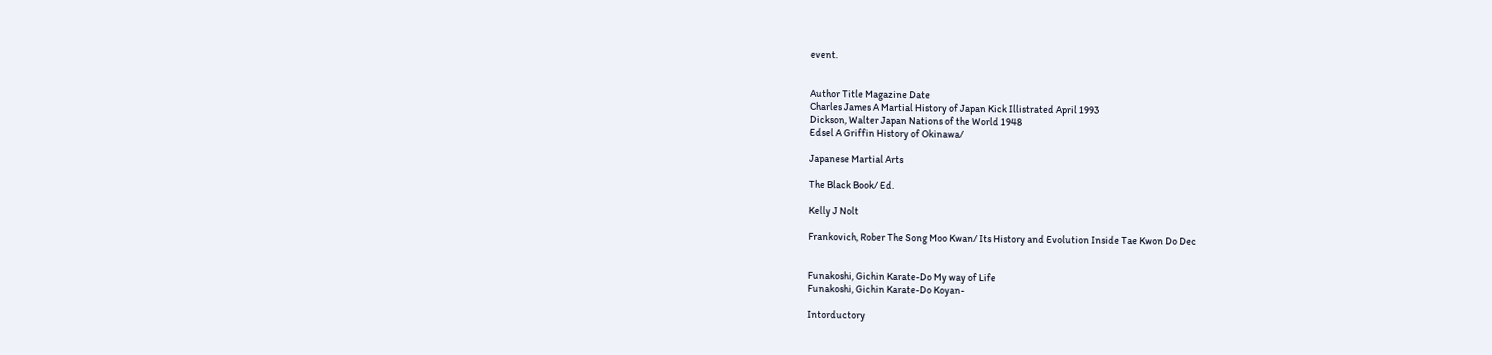event.


Author Title Magazine Date
Charles James A Martial History of Japan Kick Illistrated April 1993
Dickson, Walter Japan Nations of the World 1948
Edsel A Griffin History of Okinawa/

Japanese Martial Arts

The Black Book/ Ed.

Kelly J Nolt

Frankovich, Rober The Song Moo Kwan/ Its History and Evolution Inside Tae Kwon Do Dec


Funakoshi, Gichin Karate-Do My way of Life
Funakoshi, Gichin Karate-Do Koyan-

Intorductory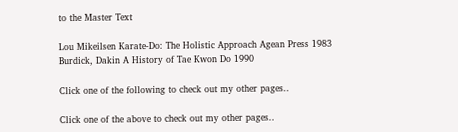to the Master Text

Lou Mikeilsen Karate-Do: The Holistic Approach Agean Press 1983
Burdick, Dakin A History of Tae Kwon Do 1990

Click one of the following to check out my other pages..

Click one of the above to check out my other pages..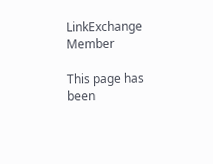LinkExchange Member

This page has been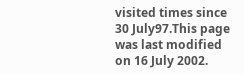visited times since 30 July97.This page was last modified on 16 July 2002.